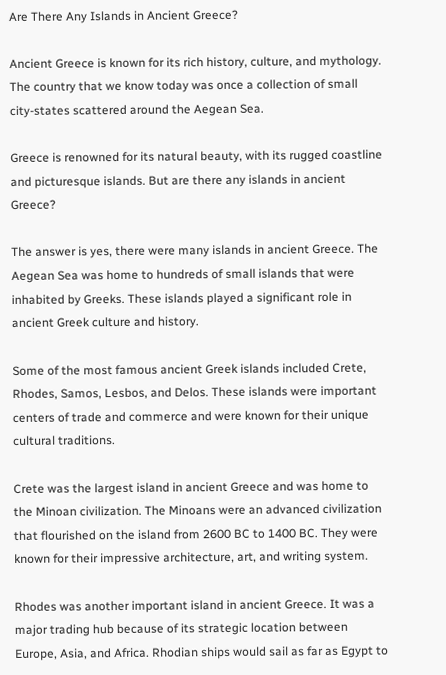Are There Any Islands in Ancient Greece?

Ancient Greece is known for its rich history, culture, and mythology. The country that we know today was once a collection of small city-states scattered around the Aegean Sea.

Greece is renowned for its natural beauty, with its rugged coastline and picturesque islands. But are there any islands in ancient Greece?

The answer is yes, there were many islands in ancient Greece. The Aegean Sea was home to hundreds of small islands that were inhabited by Greeks. These islands played a significant role in ancient Greek culture and history.

Some of the most famous ancient Greek islands included Crete, Rhodes, Samos, Lesbos, and Delos. These islands were important centers of trade and commerce and were known for their unique cultural traditions.

Crete was the largest island in ancient Greece and was home to the Minoan civilization. The Minoans were an advanced civilization that flourished on the island from 2600 BC to 1400 BC. They were known for their impressive architecture, art, and writing system.

Rhodes was another important island in ancient Greece. It was a major trading hub because of its strategic location between Europe, Asia, and Africa. Rhodian ships would sail as far as Egypt to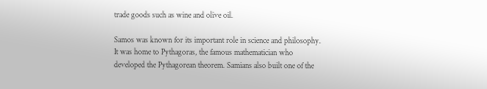trade goods such as wine and olive oil.

Samos was known for its important role in science and philosophy. It was home to Pythagoras, the famous mathematician who developed the Pythagorean theorem. Samians also built one of the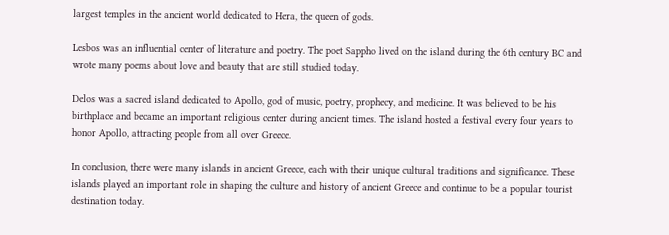largest temples in the ancient world dedicated to Hera, the queen of gods.

Lesbos was an influential center of literature and poetry. The poet Sappho lived on the island during the 6th century BC and wrote many poems about love and beauty that are still studied today.

Delos was a sacred island dedicated to Apollo, god of music, poetry, prophecy, and medicine. It was believed to be his birthplace and became an important religious center during ancient times. The island hosted a festival every four years to honor Apollo, attracting people from all over Greece.

In conclusion, there were many islands in ancient Greece, each with their unique cultural traditions and significance. These islands played an important role in shaping the culture and history of ancient Greece and continue to be a popular tourist destination today.